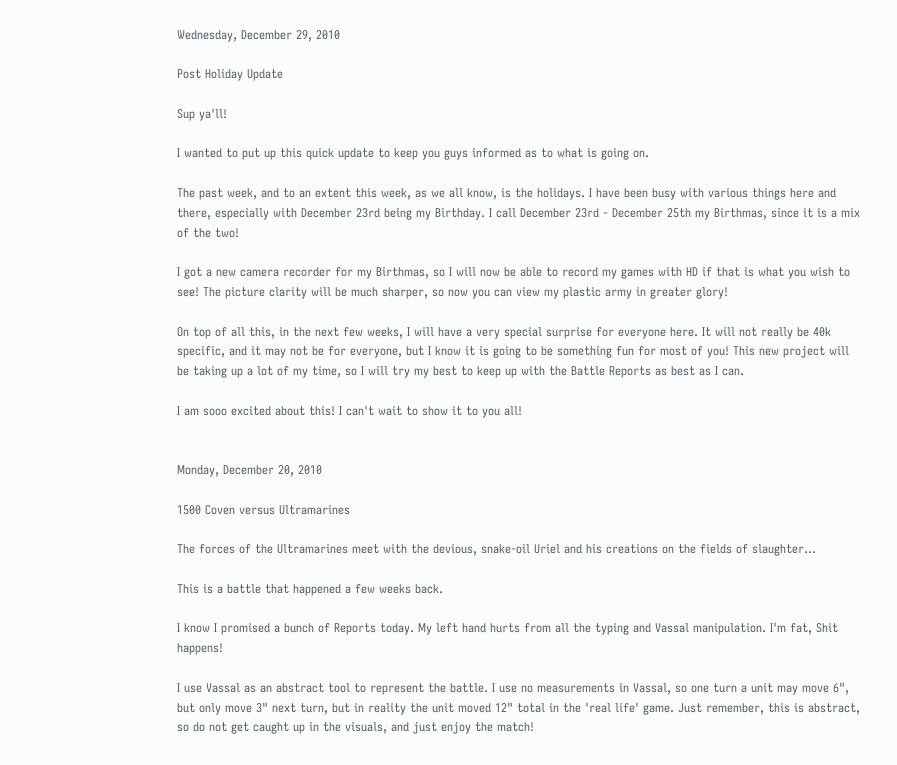Wednesday, December 29, 2010

Post Holiday Update

Sup ya'll!

I wanted to put up this quick update to keep you guys informed as to what is going on.

The past week, and to an extent this week, as we all know, is the holidays. I have been busy with various things here and there, especially with December 23rd being my Birthday. I call December 23rd - December 25th my Birthmas, since it is a mix of the two!

I got a new camera recorder for my Birthmas, so I will now be able to record my games with HD if that is what you wish to see! The picture clarity will be much sharper, so now you can view my plastic army in greater glory!

On top of all this, in the next few weeks, I will have a very special surprise for everyone here. It will not really be 40k specific, and it may not be for everyone, but I know it is going to be something fun for most of you! This new project will be taking up a lot of my time, so I will try my best to keep up with the Battle Reports as best as I can.

I am sooo excited about this! I can't wait to show it to you all!


Monday, December 20, 2010

1500 Coven versus Ultramarines

The forces of the Ultramarines meet with the devious, snake-oil Uriel and his creations on the fields of slaughter...

This is a battle that happened a few weeks back.

I know I promised a bunch of Reports today. My left hand hurts from all the typing and Vassal manipulation. I'm fat, Shit happens!

I use Vassal as an abstract tool to represent the battle. I use no measurements in Vassal, so one turn a unit may move 6", but only move 3" next turn, but in reality the unit moved 12" total in the 'real life' game. Just remember, this is abstract, so do not get caught up in the visuals, and just enjoy the match!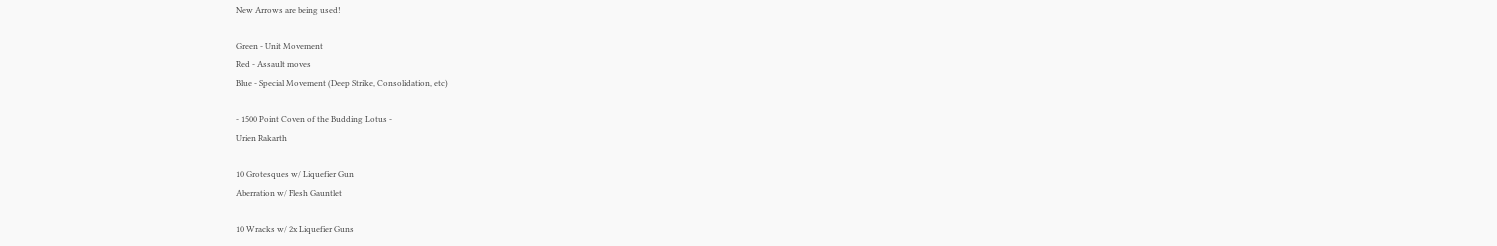New Arrows are being used!

Green - Unit Movement
Red - Assault moves
Blue - Special Movement (Deep Strike, Consolidation, etc)

- 1500 Point Coven of the Budding Lotus -
Urien Rakarth

10 Grotesques w/ Liquefier Gun
Aberration w/ Flesh Gauntlet

10 Wracks w/ 2x Liquefier Guns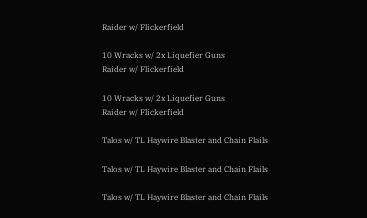Raider w/ Flickerfield

10 Wracks w/ 2x Liquefier Guns
Raider w/ Flickerfield

10 Wracks w/ 2x Liquefier Guns
Raider w/ Flickerfield

Talos w/ TL Haywire Blaster and Chain Flails

Talos w/ TL Haywire Blaster and Chain Flails

Talos w/ TL Haywire Blaster and Chain Flails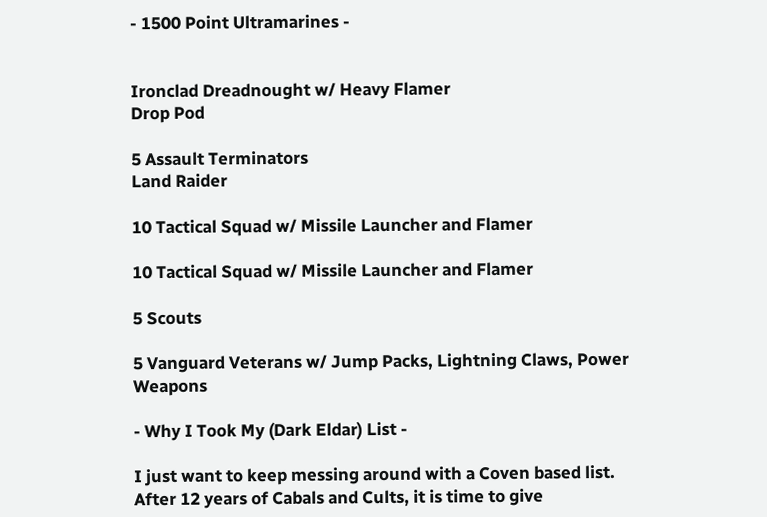- 1500 Point Ultramarines -


Ironclad Dreadnought w/ Heavy Flamer
Drop Pod

5 Assault Terminators
Land Raider

10 Tactical Squad w/ Missile Launcher and Flamer

10 Tactical Squad w/ Missile Launcher and Flamer

5 Scouts

5 Vanguard Veterans w/ Jump Packs, Lightning Claws, Power Weapons

- Why I Took My (Dark Eldar) List -

I just want to keep messing around with a Coven based list. After 12 years of Cabals and Cults, it is time to give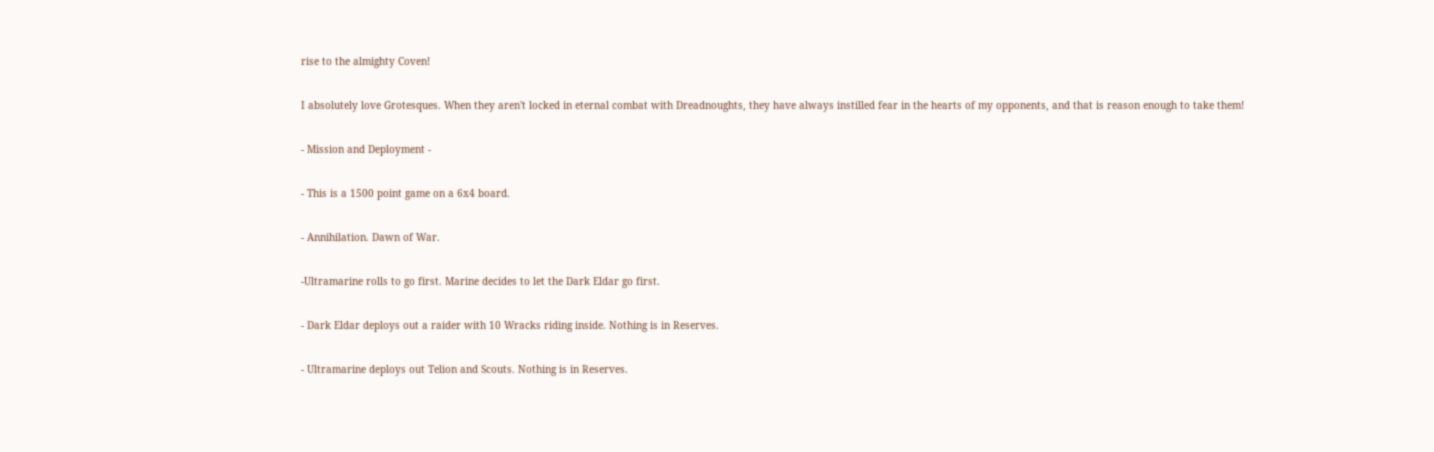rise to the almighty Coven!

I absolutely love Grotesques. When they aren't locked in eternal combat with Dreadnoughts, they have always instilled fear in the hearts of my opponents, and that is reason enough to take them!

- Mission and Deployment -

- This is a 1500 point game on a 6x4 board.

- Annihilation. Dawn of War.

-Ultramarine rolls to go first. Marine decides to let the Dark Eldar go first.

- Dark Eldar deploys out a raider with 10 Wracks riding inside. Nothing is in Reserves.

- Ultramarine deploys out Telion and Scouts. Nothing is in Reserves.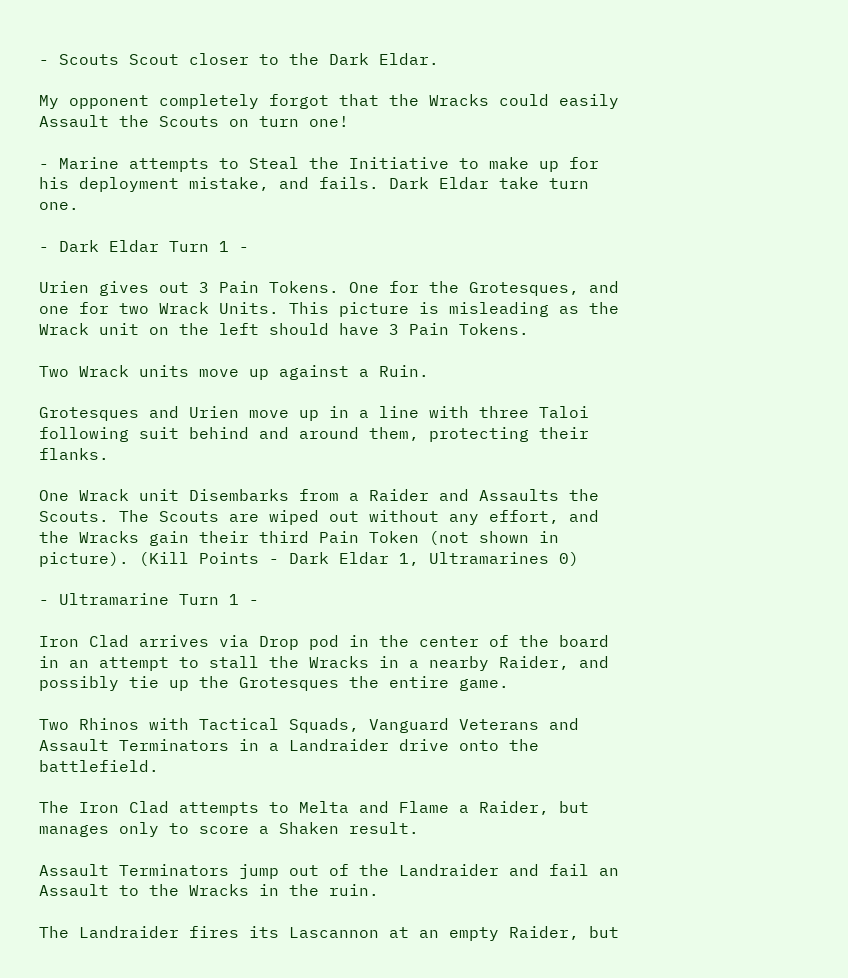- Scouts Scout closer to the Dark Eldar.

My opponent completely forgot that the Wracks could easily Assault the Scouts on turn one!

- Marine attempts to Steal the Initiative to make up for his deployment mistake, and fails. Dark Eldar take turn one.

- Dark Eldar Turn 1 -

Urien gives out 3 Pain Tokens. One for the Grotesques, and one for two Wrack Units. This picture is misleading as the Wrack unit on the left should have 3 Pain Tokens.

Two Wrack units move up against a Ruin.

Grotesques and Urien move up in a line with three Taloi following suit behind and around them, protecting their flanks.

One Wrack unit Disembarks from a Raider and Assaults the Scouts. The Scouts are wiped out without any effort, and the Wracks gain their third Pain Token (not shown in picture). (Kill Points - Dark Eldar 1, Ultramarines 0)

- Ultramarine Turn 1 -

Iron Clad arrives via Drop pod in the center of the board in an attempt to stall the Wracks in a nearby Raider, and possibly tie up the Grotesques the entire game.

Two Rhinos with Tactical Squads, Vanguard Veterans and Assault Terminators in a Landraider drive onto the battlefield.

The Iron Clad attempts to Melta and Flame a Raider, but manages only to score a Shaken result.

Assault Terminators jump out of the Landraider and fail an Assault to the Wracks in the ruin.

The Landraider fires its Lascannon at an empty Raider, but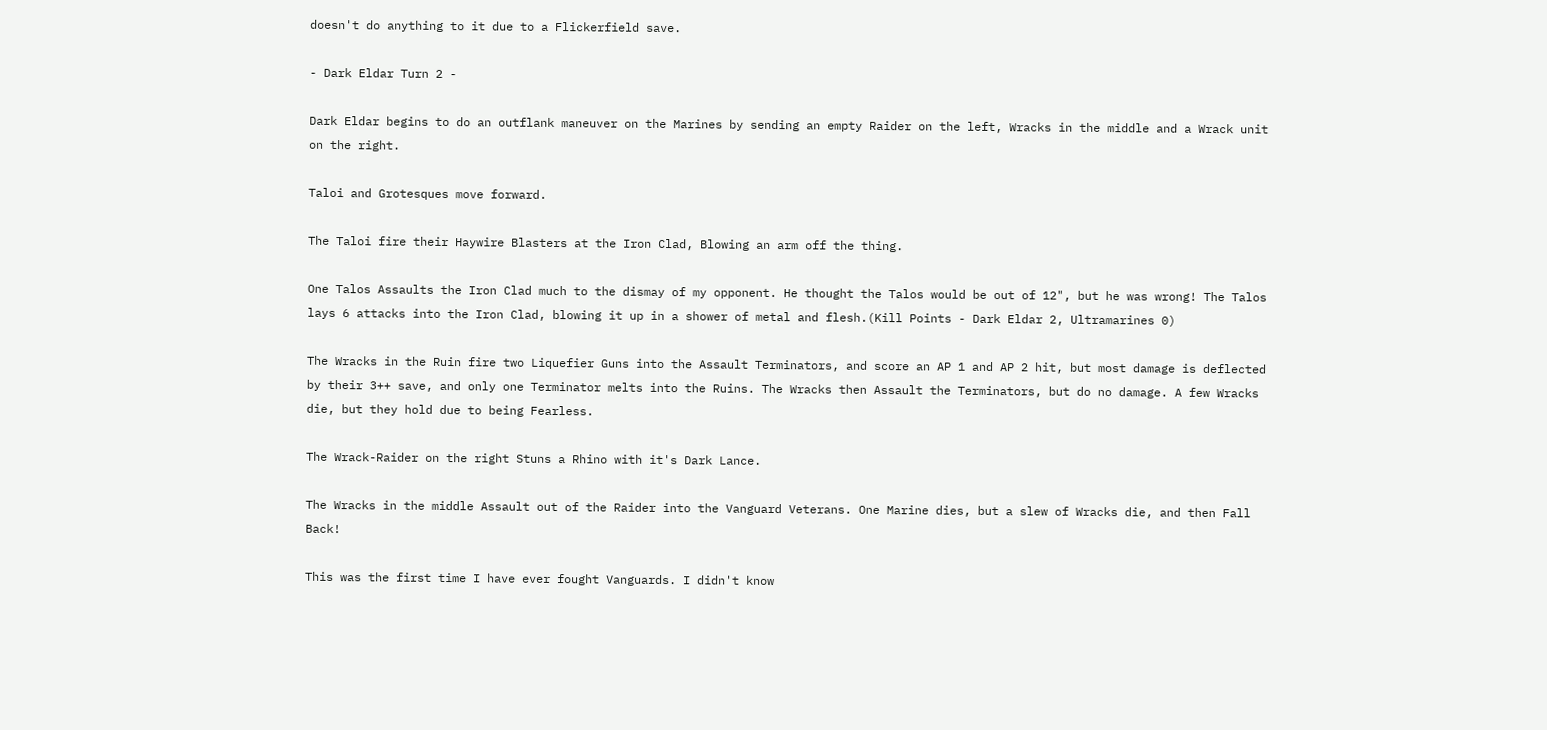doesn't do anything to it due to a Flickerfield save.

- Dark Eldar Turn 2 -

Dark Eldar begins to do an outflank maneuver on the Marines by sending an empty Raider on the left, Wracks in the middle and a Wrack unit on the right.

Taloi and Grotesques move forward.

The Taloi fire their Haywire Blasters at the Iron Clad, Blowing an arm off the thing.

One Talos Assaults the Iron Clad much to the dismay of my opponent. He thought the Talos would be out of 12", but he was wrong! The Talos lays 6 attacks into the Iron Clad, blowing it up in a shower of metal and flesh.(Kill Points - Dark Eldar 2, Ultramarines 0)

The Wracks in the Ruin fire two Liquefier Guns into the Assault Terminators, and score an AP 1 and AP 2 hit, but most damage is deflected by their 3++ save, and only one Terminator melts into the Ruins. The Wracks then Assault the Terminators, but do no damage. A few Wracks die, but they hold due to being Fearless.

The Wrack-Raider on the right Stuns a Rhino with it's Dark Lance.

The Wracks in the middle Assault out of the Raider into the Vanguard Veterans. One Marine dies, but a slew of Wracks die, and then Fall Back!

This was the first time I have ever fought Vanguards. I didn't know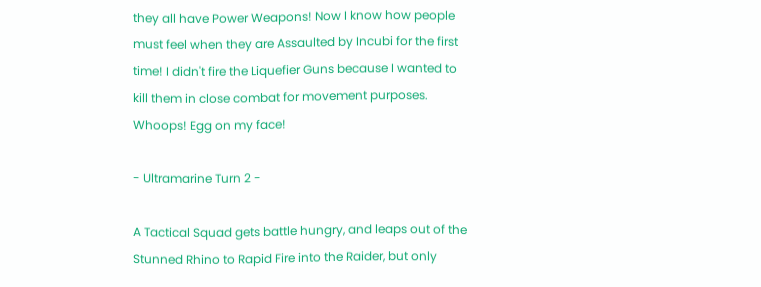they all have Power Weapons! Now I know how people must feel when they are Assaulted by Incubi for the first time! I didn't fire the Liquefier Guns because I wanted to kill them in close combat for movement purposes. Whoops! Egg on my face!

- Ultramarine Turn 2 -

A Tactical Squad gets battle hungry, and leaps out of the Stunned Rhino to Rapid Fire into the Raider, but only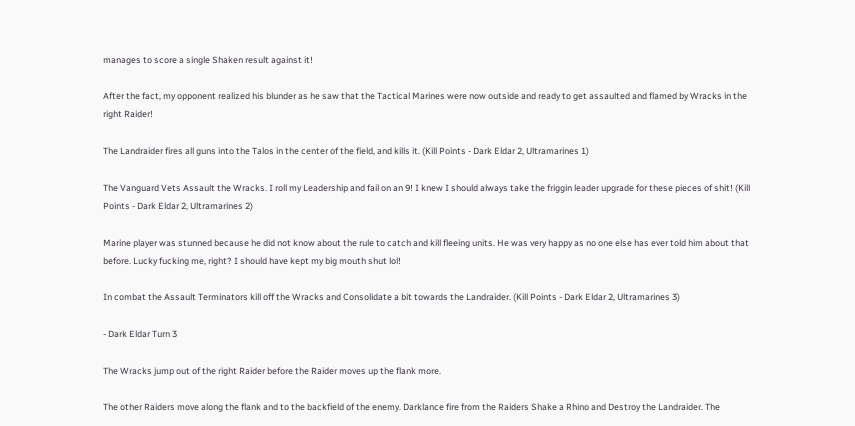manages to score a single Shaken result against it!

After the fact, my opponent realized his blunder as he saw that the Tactical Marines were now outside and ready to get assaulted and flamed by Wracks in the right Raider!

The Landraider fires all guns into the Talos in the center of the field, and kills it. (Kill Points - Dark Eldar 2, Ultramarines 1)

The Vanguard Vets Assault the Wracks. I roll my Leadership and fail on an 9! I knew I should always take the friggin leader upgrade for these pieces of shit! (Kill Points - Dark Eldar 2, Ultramarines 2)

Marine player was stunned because he did not know about the rule to catch and kill fleeing units. He was very happy as no one else has ever told him about that before. Lucky fucking me, right? I should have kept my big mouth shut lol!

In combat the Assault Terminators kill off the Wracks and Consolidate a bit towards the Landraider. (Kill Points - Dark Eldar 2, Ultramarines 3)

- Dark Eldar Turn 3

The Wracks jump out of the right Raider before the Raider moves up the flank more.

The other Raiders move along the flank and to the backfield of the enemy. Darklance fire from the Raiders Shake a Rhino and Destroy the Landraider. The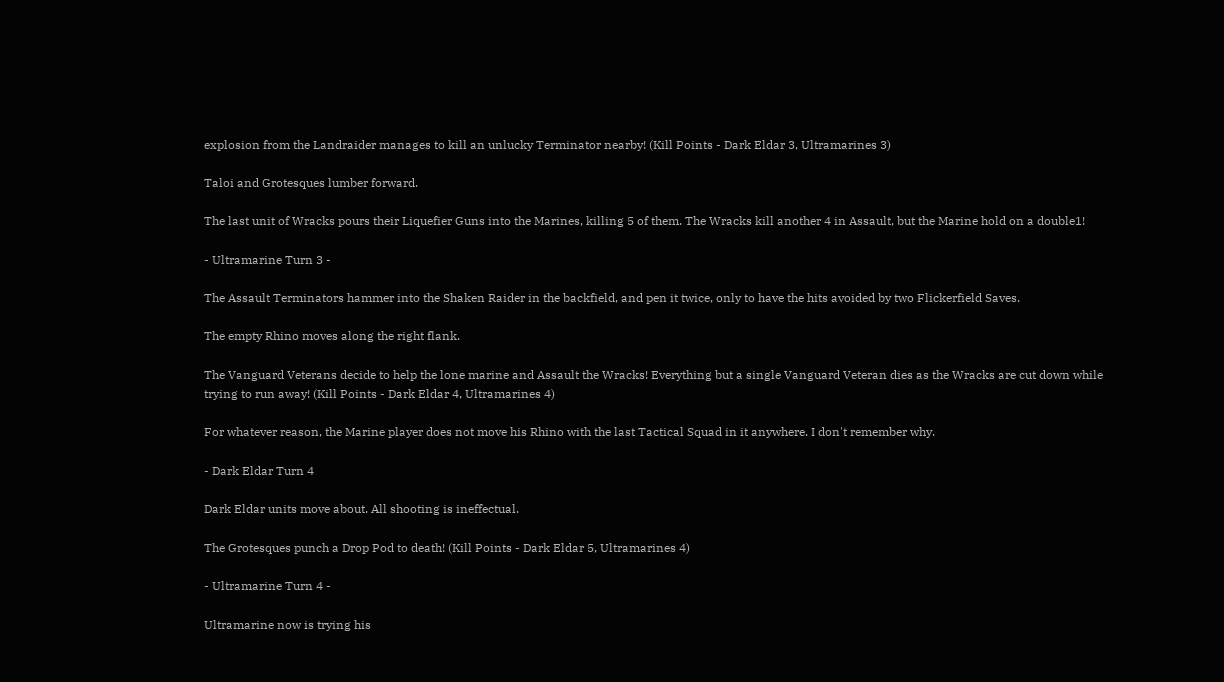explosion from the Landraider manages to kill an unlucky Terminator nearby! (Kill Points - Dark Eldar 3, Ultramarines 3)

Taloi and Grotesques lumber forward.

The last unit of Wracks pours their Liquefier Guns into the Marines, killing 5 of them. The Wracks kill another 4 in Assault, but the Marine hold on a double1!

- Ultramarine Turn 3 -

The Assault Terminators hammer into the Shaken Raider in the backfield, and pen it twice, only to have the hits avoided by two Flickerfield Saves.

The empty Rhino moves along the right flank.

The Vanguard Veterans decide to help the lone marine and Assault the Wracks! Everything but a single Vanguard Veteran dies as the Wracks are cut down while trying to run away! (Kill Points - Dark Eldar 4, Ultramarines 4)

For whatever reason, the Marine player does not move his Rhino with the last Tactical Squad in it anywhere. I don't remember why.

- Dark Eldar Turn 4

Dark Eldar units move about. All shooting is ineffectual.

The Grotesques punch a Drop Pod to death! (Kill Points - Dark Eldar 5, Ultramarines 4)

- Ultramarine Turn 4 -

Ultramarine now is trying his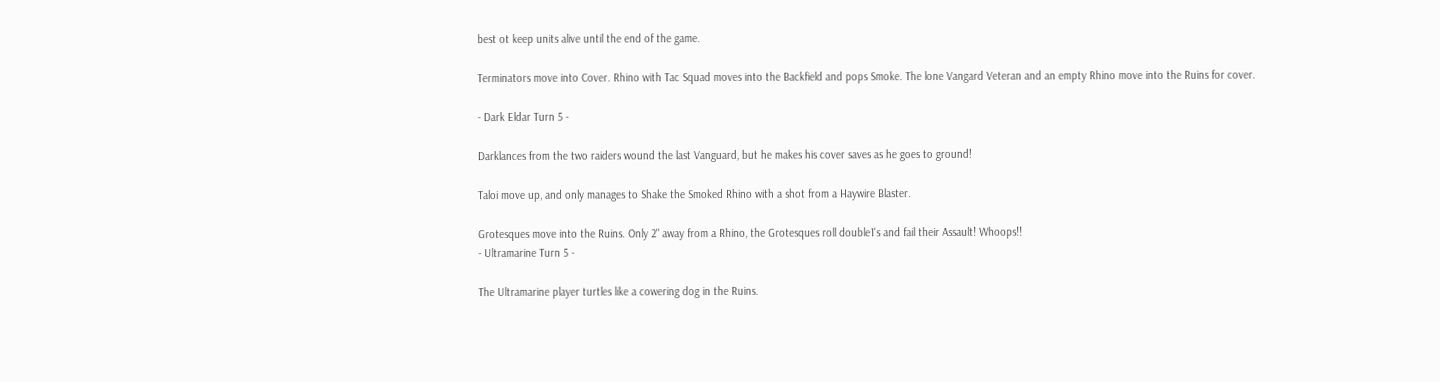best ot keep units alive until the end of the game.

Terminators move into Cover. Rhino with Tac Squad moves into the Backfield and pops Smoke. The lone Vangard Veteran and an empty Rhino move into the Ruins for cover.

- Dark Eldar Turn 5 -

Darklances from the two raiders wound the last Vanguard, but he makes his cover saves as he goes to ground!

Taloi move up, and only manages to Shake the Smoked Rhino with a shot from a Haywire Blaster.

Grotesques move into the Ruins. Only 2" away from a Rhino, the Grotesques roll double1's and fail their Assault! Whoops!!
- Ultramarine Turn 5 -

The Ultramarine player turtles like a cowering dog in the Ruins.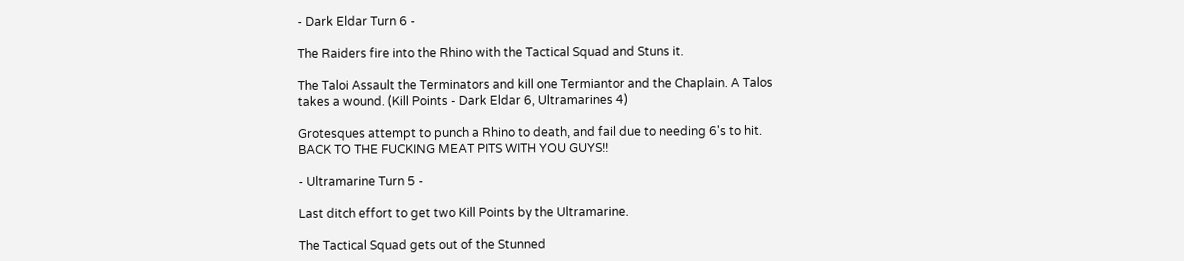- Dark Eldar Turn 6 -

The Raiders fire into the Rhino with the Tactical Squad and Stuns it.

The Taloi Assault the Terminators and kill one Termiantor and the Chaplain. A Talos takes a wound. (Kill Points - Dark Eldar 6, Ultramarines 4)

Grotesques attempt to punch a Rhino to death, and fail due to needing 6's to hit. BACK TO THE FUCKING MEAT PITS WITH YOU GUYS!!

- Ultramarine Turn 5 -

Last ditch effort to get two Kill Points by the Ultramarine.

The Tactical Squad gets out of the Stunned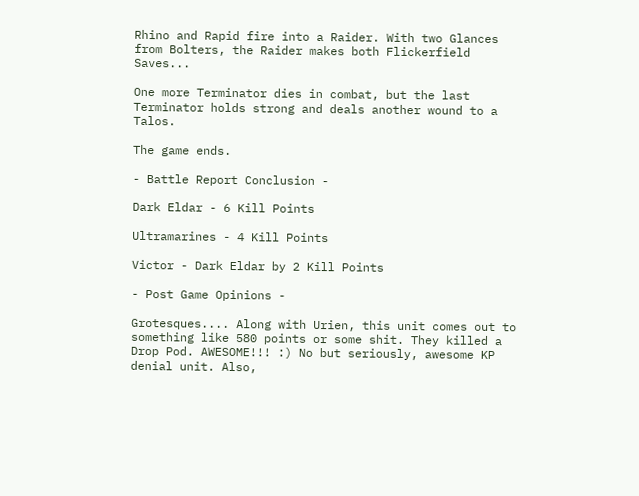Rhino and Rapid fire into a Raider. With two Glances from Bolters, the Raider makes both Flickerfield Saves...

One more Terminator dies in combat, but the last Terminator holds strong and deals another wound to a Talos.

The game ends.

- Battle Report Conclusion -

Dark Eldar - 6 Kill Points

Ultramarines - 4 Kill Points

Victor - Dark Eldar by 2 Kill Points

- Post Game Opinions -

Grotesques.... Along with Urien, this unit comes out to something like 580 points or some shit. They killed a Drop Pod. AWESOME!!! :) No but seriously, awesome KP denial unit. Also,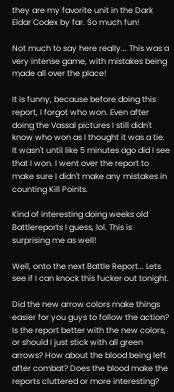they are my favorite unit in the Dark Eldar Codex by far. So much fun!

Not much to say here really... This was a very intense game, with mistakes being made all over the place!

It is funny, because before doing this report, I forgot who won. Even after doing the Vassal pictures I still didn't know who won as I thought it was a tie. It wasn't until like 5 minutes ago did I see that I won. I went over the report to make sure I didn't make any mistakes in counting Kill Points.

Kind of interesting doing weeks old Battlereports I guess, lol. This is surprising me as well!

Well, onto the next Battle Report... Lets see if I can knock this fucker out tonight.

Did the new arrow colors make things easier for you guys to follow the action? Is the report better with the new colors, or should I just stick with all green arrows? How about the blood being left after combat? Does the blood make the reports cluttered or more interesting?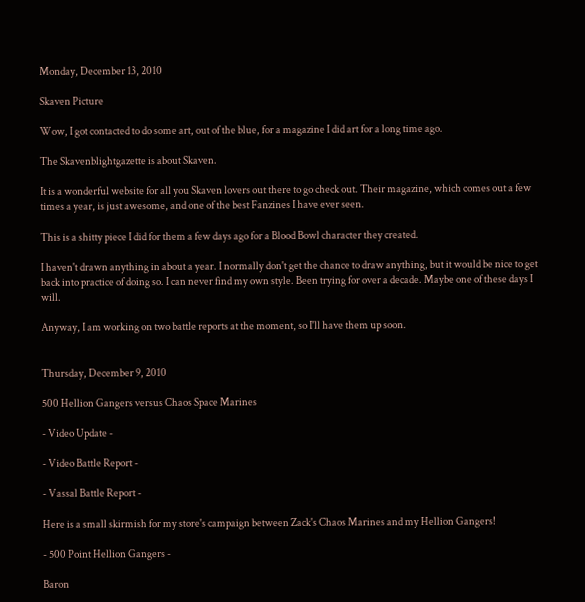Monday, December 13, 2010

Skaven Picture

Wow, I got contacted to do some art, out of the blue, for a magazine I did art for a long time ago.

The Skavenblightgazette is about Skaven.

It is a wonderful website for all you Skaven lovers out there to go check out. Their magazine, which comes out a few times a year, is just awesome, and one of the best Fanzines I have ever seen.

This is a shitty piece I did for them a few days ago for a Blood Bowl character they created.

I haven't drawn anything in about a year. I normally don't get the chance to draw anything, but it would be nice to get back into practice of doing so. I can never find my own style. Been trying for over a decade. Maybe one of these days I will.

Anyway, I am working on two battle reports at the moment, so I'll have them up soon.


Thursday, December 9, 2010

500 Hellion Gangers versus Chaos Space Marines

- Video Update -

- Video Battle Report -

- Vassal Battle Report -

Here is a small skirmish for my store's campaign between Zack's Chaos Marines and my Hellion Gangers!

- 500 Point Hellion Gangers -

Baron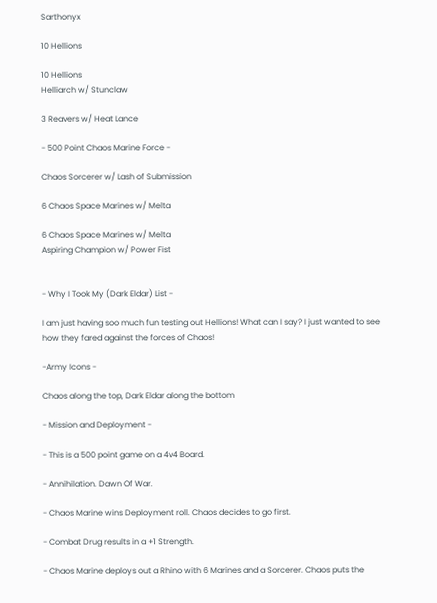Sarthonyx

10 Hellions

10 Hellions
Helliarch w/ Stunclaw

3 Reavers w/ Heat Lance

- 500 Point Chaos Marine Force -

Chaos Sorcerer w/ Lash of Submission

6 Chaos Space Marines w/ Melta

6 Chaos Space Marines w/ Melta
Aspiring Champion w/ Power Fist


- Why I Took My (Dark Eldar) List -

I am just having soo much fun testing out Hellions! What can I say? I just wanted to see how they fared against the forces of Chaos!

-Army Icons -

Chaos along the top, Dark Eldar along the bottom

- Mission and Deployment -

- This is a 500 point game on a 4v4 Board.

- Annihilation. Dawn Of War.

- Chaos Marine wins Deployment roll. Chaos decides to go first.

- Combat Drug results in a +1 Strength.

- Chaos Marine deploys out a Rhino with 6 Marines and a Sorcerer. Chaos puts the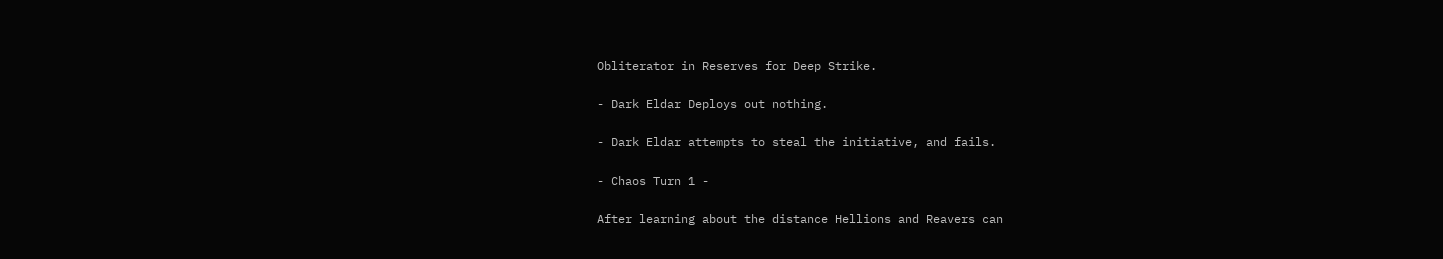Obliterator in Reserves for Deep Strike.

- Dark Eldar Deploys out nothing.

- Dark Eldar attempts to steal the initiative, and fails.

- Chaos Turn 1 -

After learning about the distance Hellions and Reavers can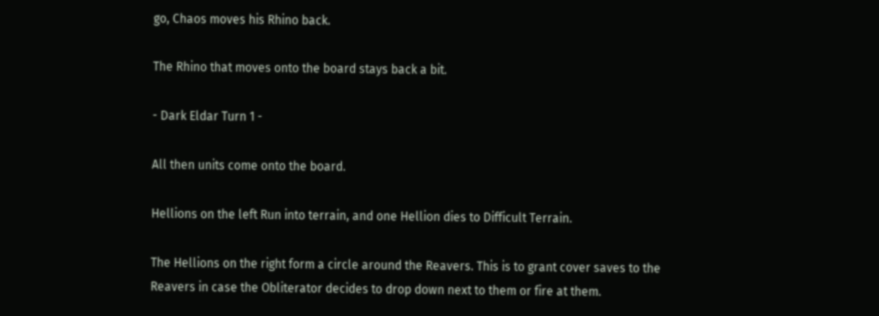go, Chaos moves his Rhino back.

The Rhino that moves onto the board stays back a bit.

- Dark Eldar Turn 1 -

All then units come onto the board.

Hellions on the left Run into terrain, and one Hellion dies to Difficult Terrain.

The Hellions on the right form a circle around the Reavers. This is to grant cover saves to the Reavers in case the Obliterator decides to drop down next to them or fire at them.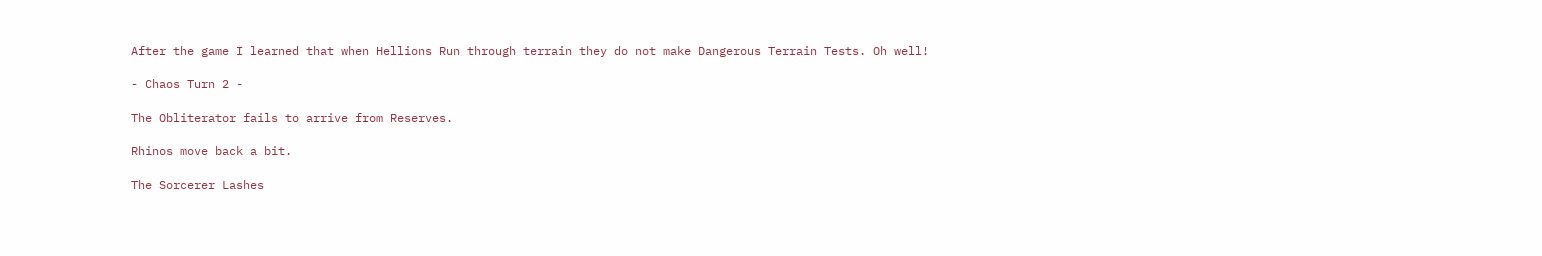After the game I learned that when Hellions Run through terrain they do not make Dangerous Terrain Tests. Oh well!

- Chaos Turn 2 -

The Obliterator fails to arrive from Reserves.

Rhinos move back a bit.

The Sorcerer Lashes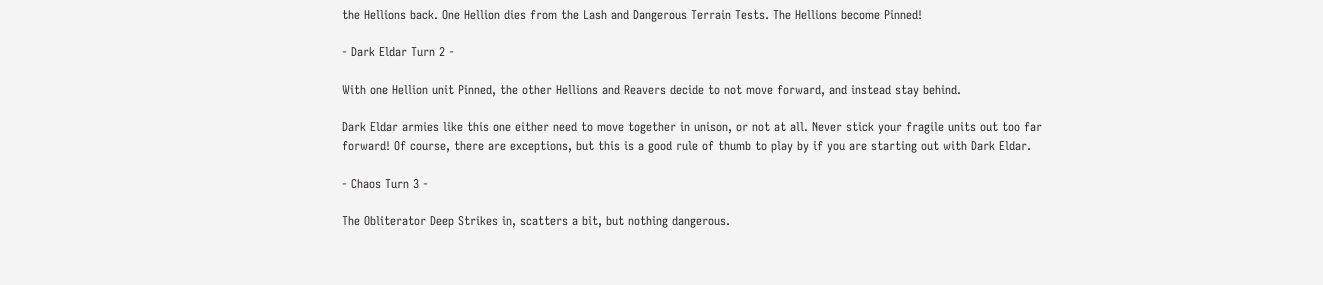the Hellions back. One Hellion dies from the Lash and Dangerous Terrain Tests. The Hellions become Pinned!

- Dark Eldar Turn 2 -

With one Hellion unit Pinned, the other Hellions and Reavers decide to not move forward, and instead stay behind.

Dark Eldar armies like this one either need to move together in unison, or not at all. Never stick your fragile units out too far forward! Of course, there are exceptions, but this is a good rule of thumb to play by if you are starting out with Dark Eldar.

- Chaos Turn 3 -

The Obliterator Deep Strikes in, scatters a bit, but nothing dangerous.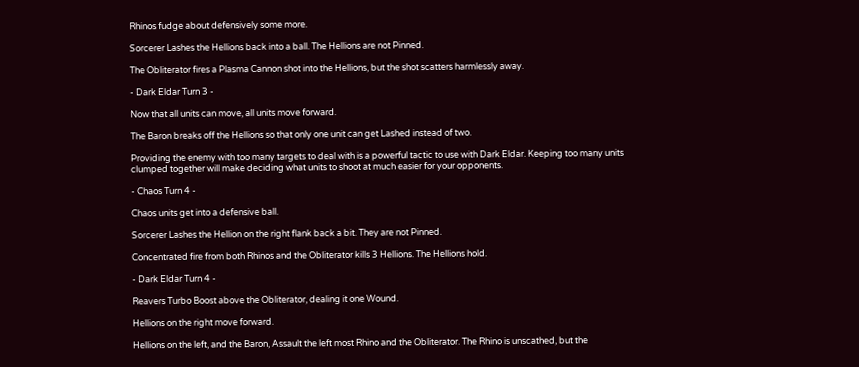Rhinos fudge about defensively some more.

Sorcerer Lashes the Hellions back into a ball. The Hellions are not Pinned.

The Obliterator fires a Plasma Cannon shot into the Hellions, but the shot scatters harmlessly away.

- Dark Eldar Turn 3 -

Now that all units can move, all units move forward.

The Baron breaks off the Hellions so that only one unit can get Lashed instead of two.

Providing the enemy with too many targets to deal with is a powerful tactic to use with Dark Eldar. Keeping too many units clumped together will make deciding what units to shoot at much easier for your opponents.

- Chaos Turn 4 -

Chaos units get into a defensive ball.

Sorcerer Lashes the Hellion on the right flank back a bit. They are not Pinned.

Concentrated fire from both Rhinos and the Obliterator kills 3 Hellions. The Hellions hold.

- Dark Eldar Turn 4 -

Reavers Turbo Boost above the Obliterator, dealing it one Wound.

Hellions on the right move forward.

Hellions on the left, and the Baron, Assault the left most Rhino and the Obliterator. The Rhino is unscathed, but the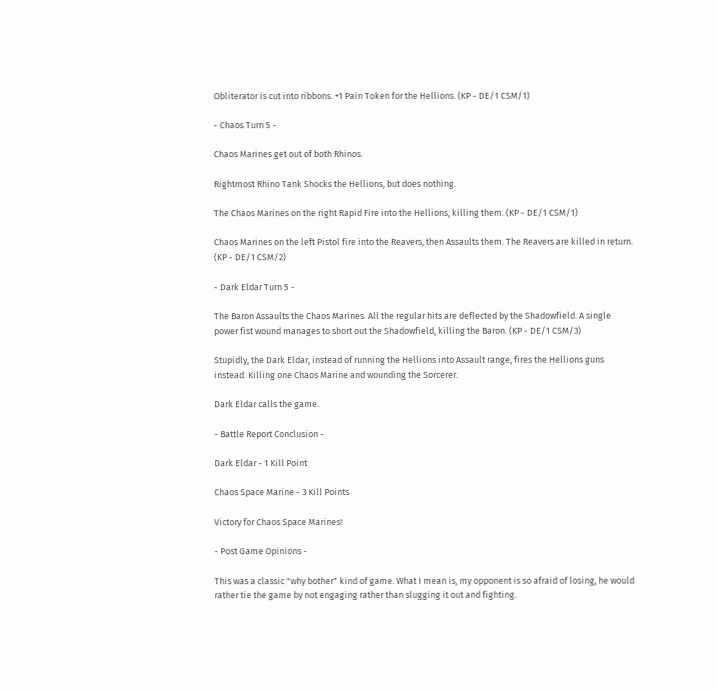Obliterator is cut into ribbons. +1 Pain Token for the Hellions. (KP - DE/1 CSM/1)

- Chaos Turn 5 -

Chaos Marines get out of both Rhinos.

Rightmost Rhino Tank Shocks the Hellions, but does nothing.

The Chaos Marines on the right Rapid Fire into the Hellions, killing them. (KP - DE/1 CSM/1)

Chaos Marines on the left Pistol fire into the Reavers, then Assaults them. The Reavers are killed in return. (KP - DE/1 CSM/2)

- Dark Eldar Turn 5 -

The Baron Assaults the Chaos Marines. All the regular hits are deflected by the Shadowfield. A single power fist wound manages to short out the Shadowfield, killing the Baron. (KP - DE/1 CSM/3)

Stupidly, the Dark Eldar, instead of running the Hellions into Assault range, fires the Hellions guns instead. Killing one Chaos Marine and wounding the Sorcerer.

Dark Eldar calls the game.

- Battle Report Conclusion -

Dark Eldar - 1 Kill Point

Chaos Space Marine - 3 Kill Points

Victory for Chaos Space Marines!

- Post Game Opinions -

This was a classic "why bother" kind of game. What I mean is, my opponent is so afraid of losing, he would rather tie the game by not engaging rather than slugging it out and fighting.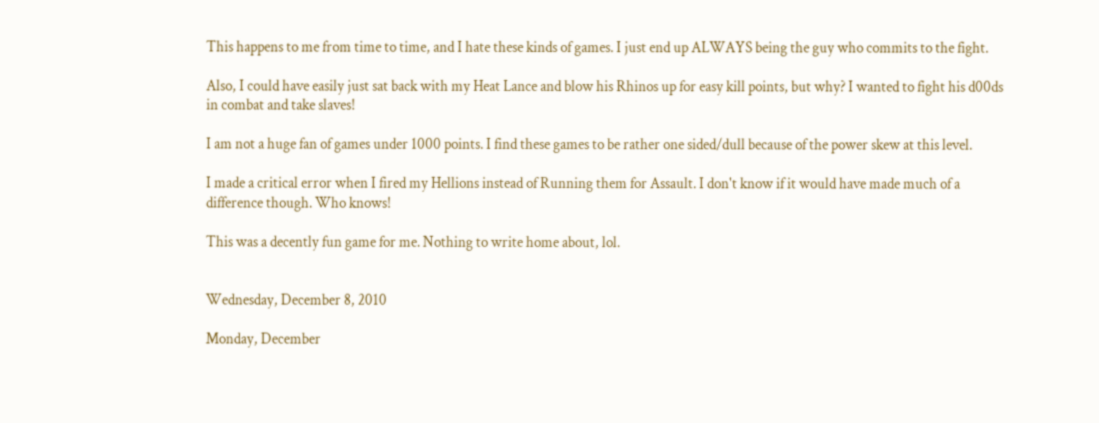This happens to me from time to time, and I hate these kinds of games. I just end up ALWAYS being the guy who commits to the fight.

Also, I could have easily just sat back with my Heat Lance and blow his Rhinos up for easy kill points, but why? I wanted to fight his d00ds in combat and take slaves!

I am not a huge fan of games under 1000 points. I find these games to be rather one sided/dull because of the power skew at this level.

I made a critical error when I fired my Hellions instead of Running them for Assault. I don't know if it would have made much of a difference though. Who knows!

This was a decently fun game for me. Nothing to write home about, lol.


Wednesday, December 8, 2010

Monday, December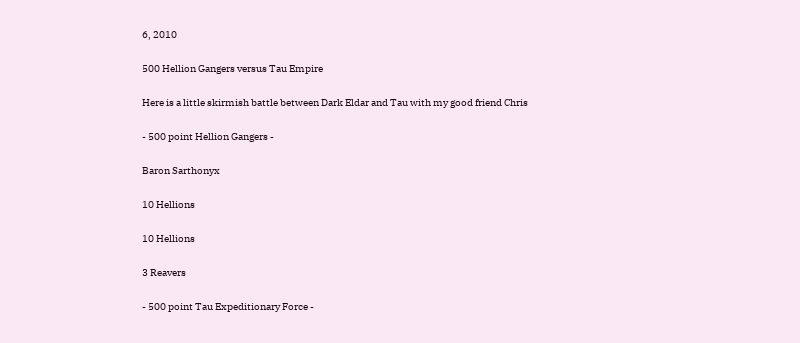6, 2010

500 Hellion Gangers versus Tau Empire

Here is a little skirmish battle between Dark Eldar and Tau with my good friend Chris

- 500 point Hellion Gangers -

Baron Sarthonyx

10 Hellions

10 Hellions

3 Reavers

- 500 point Tau Expeditionary Force -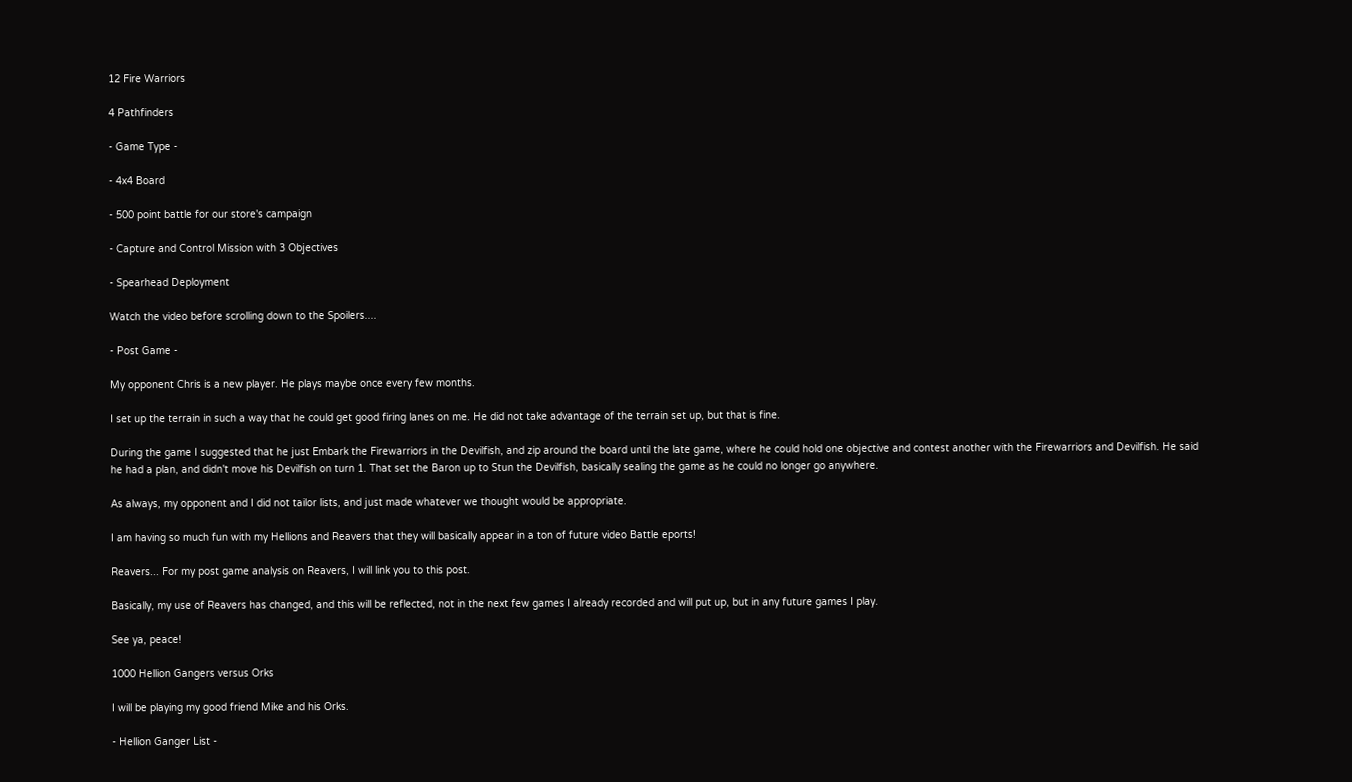12 Fire Warriors

4 Pathfinders

- Game Type -

- 4x4 Board

- 500 point battle for our store's campaign

- Capture and Control Mission with 3 Objectives

- Spearhead Deployment

Watch the video before scrolling down to the Spoilers....

- Post Game -

My opponent Chris is a new player. He plays maybe once every few months.

I set up the terrain in such a way that he could get good firing lanes on me. He did not take advantage of the terrain set up, but that is fine.

During the game I suggested that he just Embark the Firewarriors in the Devilfish, and zip around the board until the late game, where he could hold one objective and contest another with the Firewarriors and Devilfish. He said he had a plan, and didn't move his Devilfish on turn 1. That set the Baron up to Stun the Devilfish, basically sealing the game as he could no longer go anywhere.

As always, my opponent and I did not tailor lists, and just made whatever we thought would be appropriate.

I am having so much fun with my Hellions and Reavers that they will basically appear in a ton of future video Battle eports!

Reavers... For my post game analysis on Reavers, I will link you to this post.

Basically, my use of Reavers has changed, and this will be reflected, not in the next few games I already recorded and will put up, but in any future games I play.

See ya, peace!

1000 Hellion Gangers versus Orks

I will be playing my good friend Mike and his Orks.

- Hellion Ganger List -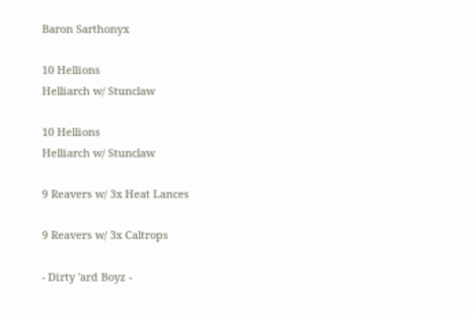Baron Sarthonyx

10 Hellions
Helliarch w/ Stunclaw

10 Hellions
Helliarch w/ Stunclaw

9 Reavers w/ 3x Heat Lances

9 Reavers w/ 3x Caltrops

- Dirty 'ard Boyz -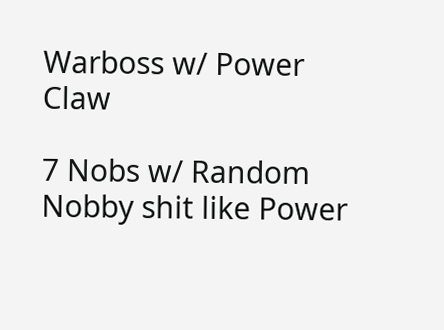Warboss w/ Power Claw

7 Nobs w/ Random Nobby shit like Power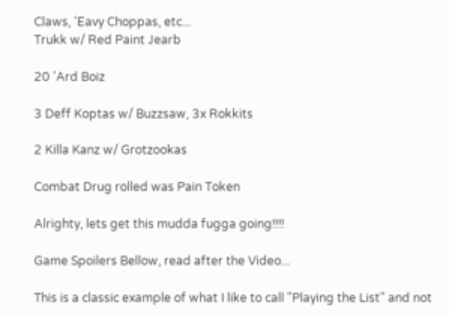Claws, 'Eavy Choppas, etc...
Trukk w/ Red Paint Jearb

20 'Ard Boiz

3 Deff Koptas w/ Buzzsaw, 3x Rokkits

2 Killa Kanz w/ Grotzookas

Combat Drug rolled was Pain Token

Alrighty, lets get this mudda fugga going!!!!

Game Spoilers Bellow, read after the Video...

This is a classic example of what I like to call "Playing the List" and not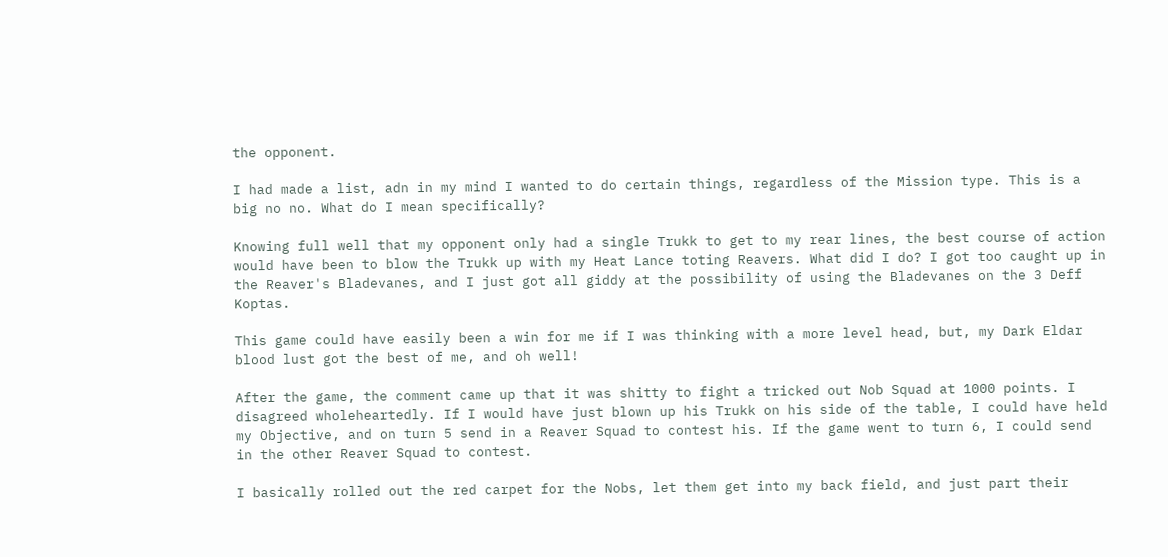the opponent.

I had made a list, adn in my mind I wanted to do certain things, regardless of the Mission type. This is a big no no. What do I mean specifically?

Knowing full well that my opponent only had a single Trukk to get to my rear lines, the best course of action would have been to blow the Trukk up with my Heat Lance toting Reavers. What did I do? I got too caught up in the Reaver's Bladevanes, and I just got all giddy at the possibility of using the Bladevanes on the 3 Deff Koptas.

This game could have easily been a win for me if I was thinking with a more level head, but, my Dark Eldar blood lust got the best of me, and oh well!

After the game, the comment came up that it was shitty to fight a tricked out Nob Squad at 1000 points. I disagreed wholeheartedly. If I would have just blown up his Trukk on his side of the table, I could have held my Objective, and on turn 5 send in a Reaver Squad to contest his. If the game went to turn 6, I could send in the other Reaver Squad to contest.

I basically rolled out the red carpet for the Nobs, let them get into my back field, and just part their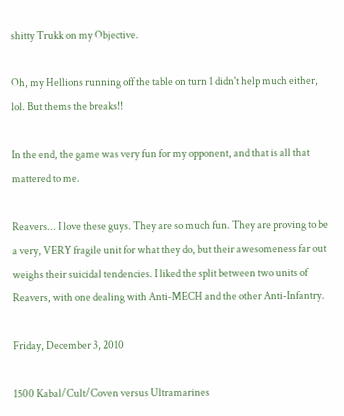shitty Trukk on my Objective.

Oh, my Hellions running off the table on turn 1 didn't help much either, lol. But thems the breaks!!

In the end, the game was very fun for my opponent, and that is all that mattered to me.

Reavers... I love these guys. They are so much fun. They are proving to be a very, VERY fragile unit for what they do, but their awesomeness far out weighs their suicidal tendencies. I liked the split between two units of Reavers, with one dealing with Anti-MECH and the other Anti-Infantry.

Friday, December 3, 2010

1500 Kabal/Cult/Coven versus Ultramarines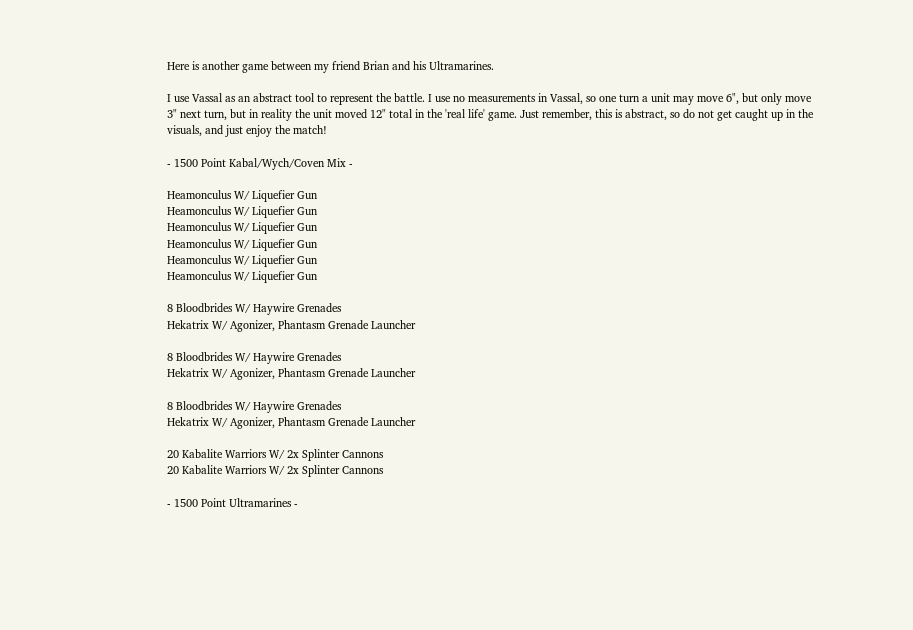Here is another game between my friend Brian and his Ultramarines.

I use Vassal as an abstract tool to represent the battle. I use no measurements in Vassal, so one turn a unit may move 6", but only move 3" next turn, but in reality the unit moved 12" total in the 'real life' game. Just remember, this is abstract, so do not get caught up in the visuals, and just enjoy the match!

- 1500 Point Kabal/Wych/Coven Mix -

Heamonculus W/ Liquefier Gun
Heamonculus W/ Liquefier Gun
Heamonculus W/ Liquefier Gun
Heamonculus W/ Liquefier Gun
Heamonculus W/ Liquefier Gun
Heamonculus W/ Liquefier Gun

8 Bloodbrides W/ Haywire Grenades
Hekatrix W/ Agonizer, Phantasm Grenade Launcher

8 Bloodbrides W/ Haywire Grenades
Hekatrix W/ Agonizer, Phantasm Grenade Launcher

8 Bloodbrides W/ Haywire Grenades
Hekatrix W/ Agonizer, Phantasm Grenade Launcher

20 Kabalite Warriors W/ 2x Splinter Cannons
20 Kabalite Warriors W/ 2x Splinter Cannons

- 1500 Point Ultramarines -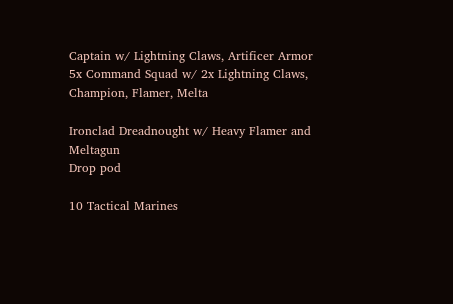Captain w/ Lightning Claws, Artificer Armor
5x Command Squad w/ 2x Lightning Claws, Champion, Flamer, Melta

Ironclad Dreadnought w/ Heavy Flamer and Meltagun
Drop pod

10 Tactical Marines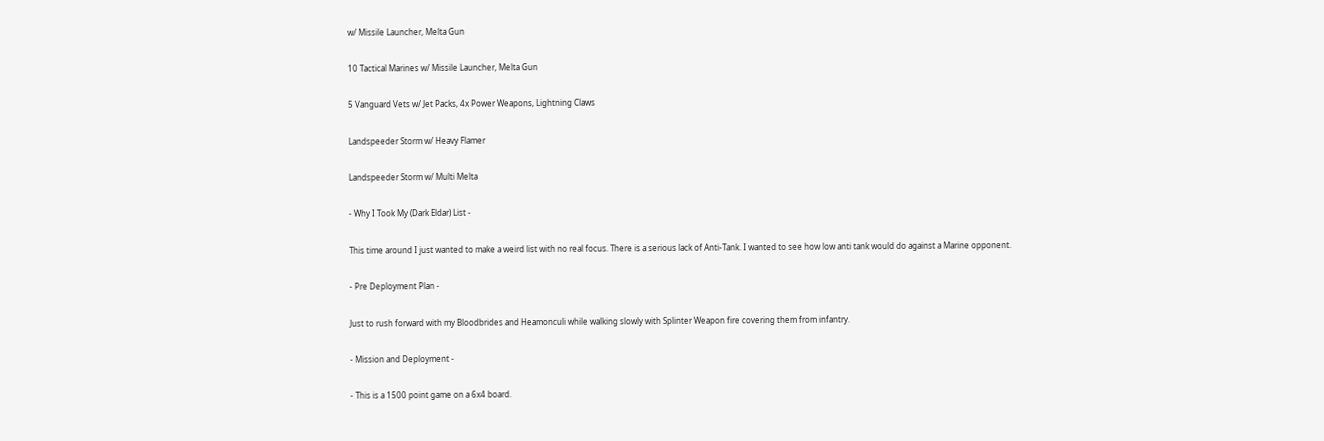w/ Missile Launcher, Melta Gun

10 Tactical Marines w/ Missile Launcher, Melta Gun

5 Vanguard Vets w/ Jet Packs, 4x Power Weapons, Lightning Claws

Landspeeder Storm w/ Heavy Flamer

Landspeeder Storm w/ Multi Melta

- Why I Took My (Dark Eldar) List -

This time around I just wanted to make a weird list with no real focus. There is a serious lack of Anti-Tank. I wanted to see how low anti tank would do against a Marine opponent.

- Pre Deployment Plan -

Just to rush forward with my Bloodbrides and Heamonculi while walking slowly with Splinter Weapon fire covering them from infantry.

- Mission and Deployment -

- This is a 1500 point game on a 6x4 board.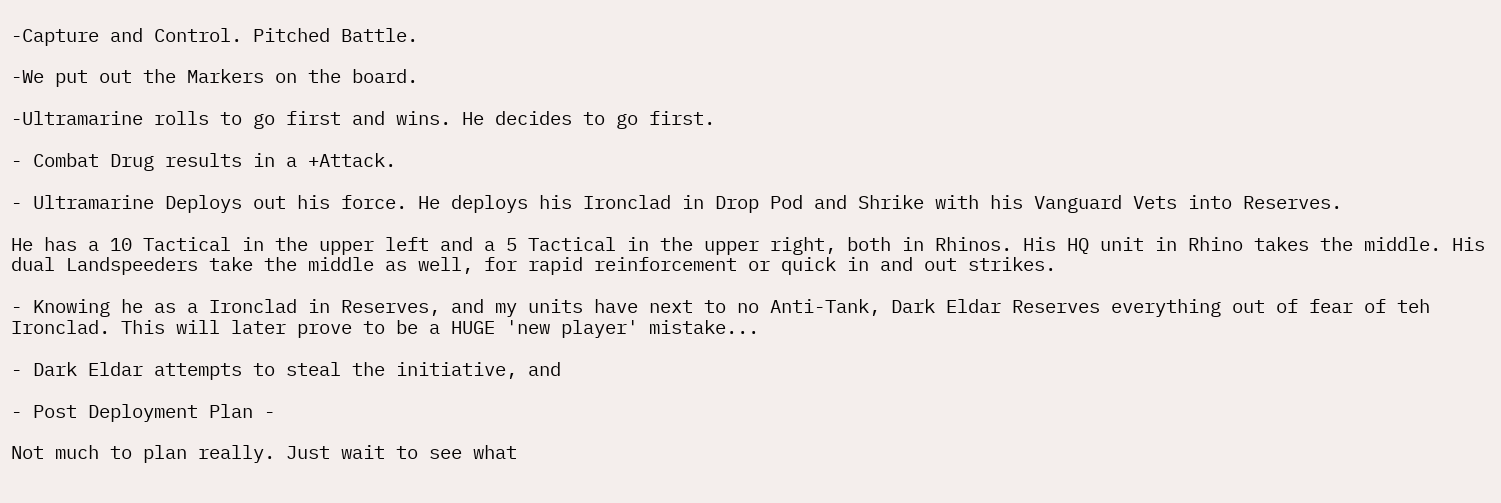-Capture and Control. Pitched Battle.

-We put out the Markers on the board.

-Ultramarine rolls to go first and wins. He decides to go first.

- Combat Drug results in a +Attack.

- Ultramarine Deploys out his force. He deploys his Ironclad in Drop Pod and Shrike with his Vanguard Vets into Reserves.

He has a 10 Tactical in the upper left and a 5 Tactical in the upper right, both in Rhinos. His HQ unit in Rhino takes the middle. His dual Landspeeders take the middle as well, for rapid reinforcement or quick in and out strikes.

- Knowing he as a Ironclad in Reserves, and my units have next to no Anti-Tank, Dark Eldar Reserves everything out of fear of teh Ironclad. This will later prove to be a HUGE 'new player' mistake...

- Dark Eldar attempts to steal the initiative, and

- Post Deployment Plan -

Not much to plan really. Just wait to see what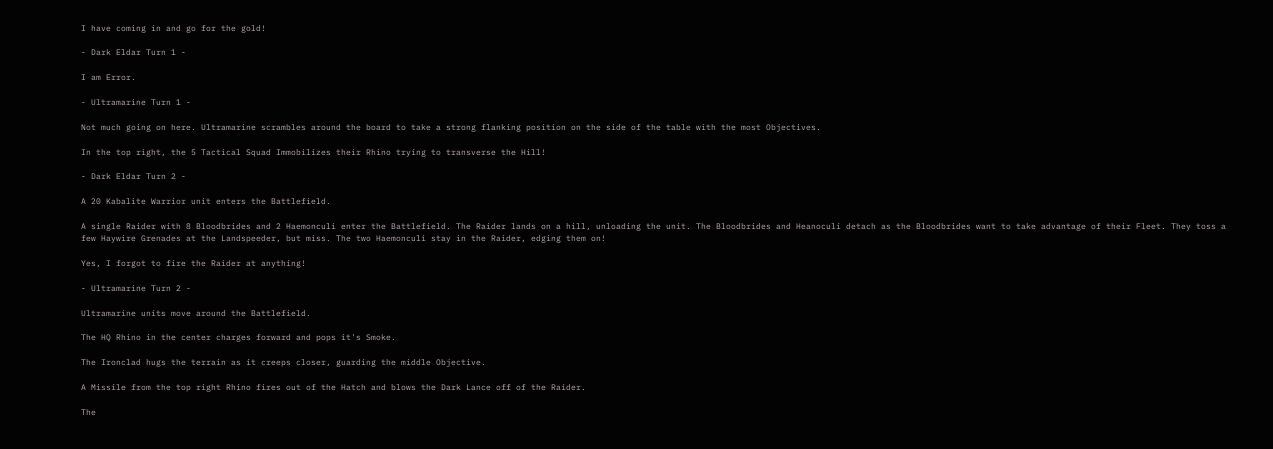I have coming in and go for the gold!

- Dark Eldar Turn 1 -

I am Error.

- Ultramarine Turn 1 -

Not much going on here. Ultramarine scrambles around the board to take a strong flanking position on the side of the table with the most Objectives.

In the top right, the 5 Tactical Squad Immobilizes their Rhino trying to transverse the Hill!

- Dark Eldar Turn 2 -

A 20 Kabalite Warrior unit enters the Battlefield.

A single Raider with 8 Bloodbrides and 2 Haemonculi enter the Battlefield. The Raider lands on a hill, unloading the unit. The Bloodbrides and Heanoculi detach as the Bloodbrides want to take advantage of their Fleet. They toss a few Haywire Grenades at the Landspeeder, but miss. The two Haemonculi stay in the Raider, edging them on!

Yes, I forgot to fire the Raider at anything!

- Ultramarine Turn 2 -

Ultramarine units move around the Battlefield.

The HQ Rhino in the center charges forward and pops it's Smoke.

The Ironclad hugs the terrain as it creeps closer, guarding the middle Objective.

A Missile from the top right Rhino fires out of the Hatch and blows the Dark Lance off of the Raider.

The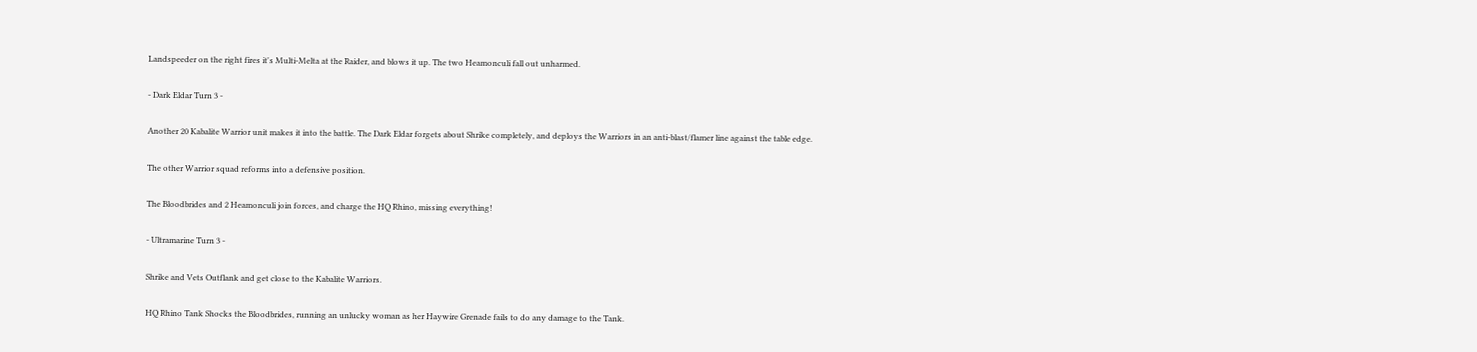Landspeeder on the right fires it's Multi-Melta at the Raider, and blows it up. The two Heamonculi fall out unharmed.

- Dark Eldar Turn 3 -

Another 20 Kabalite Warrior unit makes it into the battle. The Dark Eldar forgets about Shrike completely, and deploys the Warriors in an anti-blast/flamer line against the table edge.

The other Warrior squad reforms into a defensive position.

The Bloodbrides and 2 Heamonculi join forces, and charge the HQ Rhino, missing everything!

- Ultramarine Turn 3 -

Shrike and Vets Outflank and get close to the Kabalite Warriors.

HQ Rhino Tank Shocks the Bloodbrides, running an unlucky woman as her Haywire Grenade fails to do any damage to the Tank.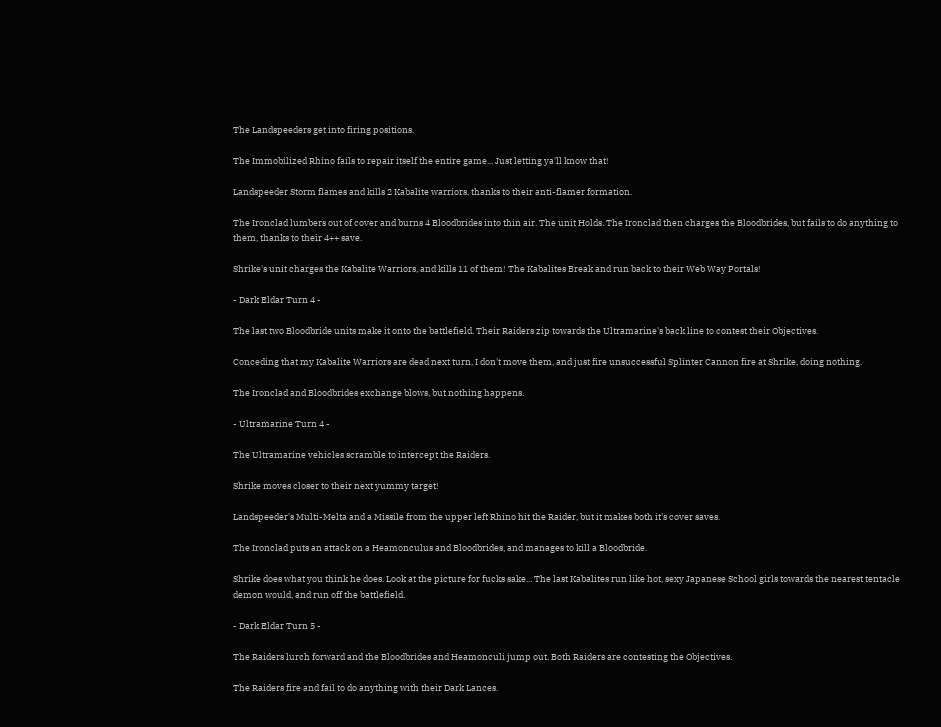The Landspeeders get into firing positions.

The Immobilized Rhino fails to repair itself the entire game... Just letting ya'll know that!

Landspeeder Storm flames and kills 2 Kabalite warriors, thanks to their anti-flamer formation.

The Ironclad lumbers out of cover and burns 4 Bloodbrides into thin air. The unit Holds. The Ironclad then charges the Bloodbrides, but fails to do anything to them, thanks to their 4++ save.

Shrike's unit charges the Kabalite Warriors, and kills 11 of them! The Kabalites Break and run back to their Web Way Portals!

- Dark Eldar Turn 4 -

The last two Bloodbride units make it onto the battlefield. Their Raiders zip towards the Ultramarine's back line to contest their Objectives.

Conceding that my Kabalite Warriors are dead next turn, I don't move them, and just fire unsuccessful Splinter Cannon fire at Shrike, doing nothing.

The Ironclad and Bloodbrides exchange blows, but nothing happens.

- Ultramarine Turn 4 -

The Ultramarine vehicles scramble to intercept the Raiders.

Shrike moves closer to their next yummy target!

Landspeeder's Multi-Melta and a Missile from the upper left Rhino hit the Raider, but it makes both it's cover saves.

The Ironclad puts an attack on a Heamonculus and Bloodbrides, and manages to kill a Bloodbride.

Shrike does what you think he does. Look at the picture for fucks sake... The last Kabalites run like hot, sexy Japanese School girls towards the nearest tentacle demon would, and run off the battlefield.

- Dark Eldar Turn 5 -

The Raiders lurch forward and the Bloodbrides and Heamonculi jump out. Both Raiders are contesting the Objectives.

The Raiders fire and fail to do anything with their Dark Lances.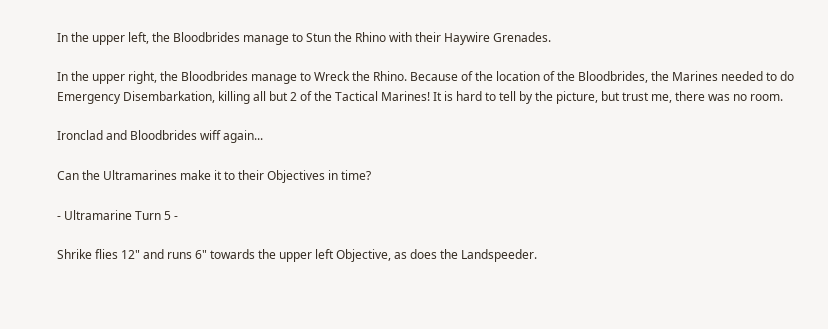In the upper left, the Bloodbrides manage to Stun the Rhino with their Haywire Grenades.

In the upper right, the Bloodbrides manage to Wreck the Rhino. Because of the location of the Bloodbrides, the Marines needed to do Emergency Disembarkation, killing all but 2 of the Tactical Marines! It is hard to tell by the picture, but trust me, there was no room.

Ironclad and Bloodbrides wiff again...

Can the Ultramarines make it to their Objectives in time?

- Ultramarine Turn 5 -

Shrike flies 12" and runs 6" towards the upper left Objective, as does the Landspeeder.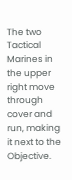The two Tactical Marines in the upper right move through cover and run, making it next to the Objective.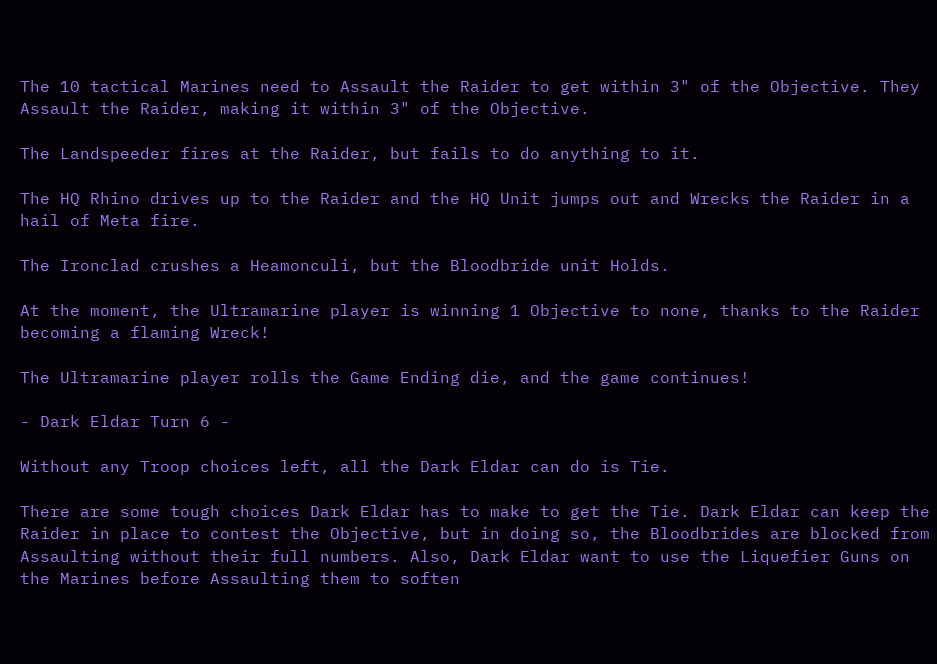The 10 tactical Marines need to Assault the Raider to get within 3" of the Objective. They Assault the Raider, making it within 3" of the Objective.

The Landspeeder fires at the Raider, but fails to do anything to it.

The HQ Rhino drives up to the Raider and the HQ Unit jumps out and Wrecks the Raider in a hail of Meta fire.

The Ironclad crushes a Heamonculi, but the Bloodbride unit Holds.

At the moment, the Ultramarine player is winning 1 Objective to none, thanks to the Raider becoming a flaming Wreck!

The Ultramarine player rolls the Game Ending die, and the game continues!

- Dark Eldar Turn 6 -

Without any Troop choices left, all the Dark Eldar can do is Tie.

There are some tough choices Dark Eldar has to make to get the Tie. Dark Eldar can keep the Raider in place to contest the Objective, but in doing so, the Bloodbrides are blocked from Assaulting without their full numbers. Also, Dark Eldar want to use the Liquefier Guns on the Marines before Assaulting them to soften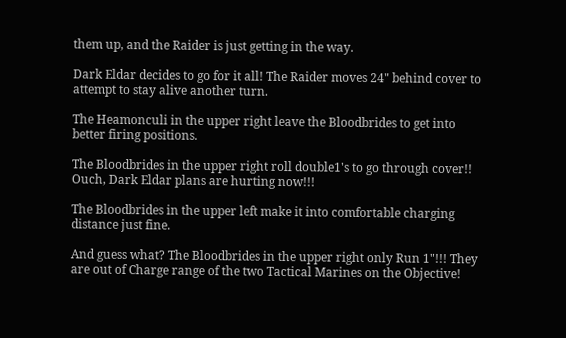them up, and the Raider is just getting in the way.

Dark Eldar decides to go for it all! The Raider moves 24" behind cover to attempt to stay alive another turn.

The Heamonculi in the upper right leave the Bloodbrides to get into better firing positions.

The Bloodbrides in the upper right roll double1's to go through cover!! Ouch, Dark Eldar plans are hurting now!!!

The Bloodbrides in the upper left make it into comfortable charging distance just fine.

And guess what? The Bloodbrides in the upper right only Run 1"!!! They are out of Charge range of the two Tactical Marines on the Objective!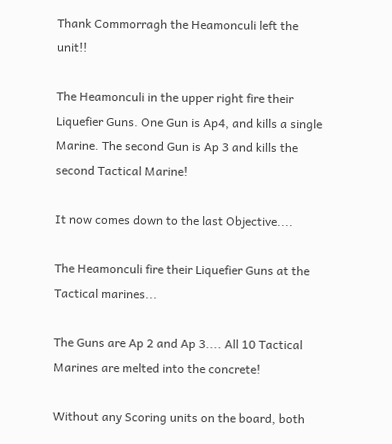Thank Commorragh the Heamonculi left the unit!!

The Heamonculi in the upper right fire their Liquefier Guns. One Gun is Ap4, and kills a single Marine. The second Gun is Ap 3 and kills the second Tactical Marine!

It now comes down to the last Objective....

The Heamonculi fire their Liquefier Guns at the Tactical marines...

The Guns are Ap 2 and Ap 3.... All 10 Tactical Marines are melted into the concrete!

Without any Scoring units on the board, both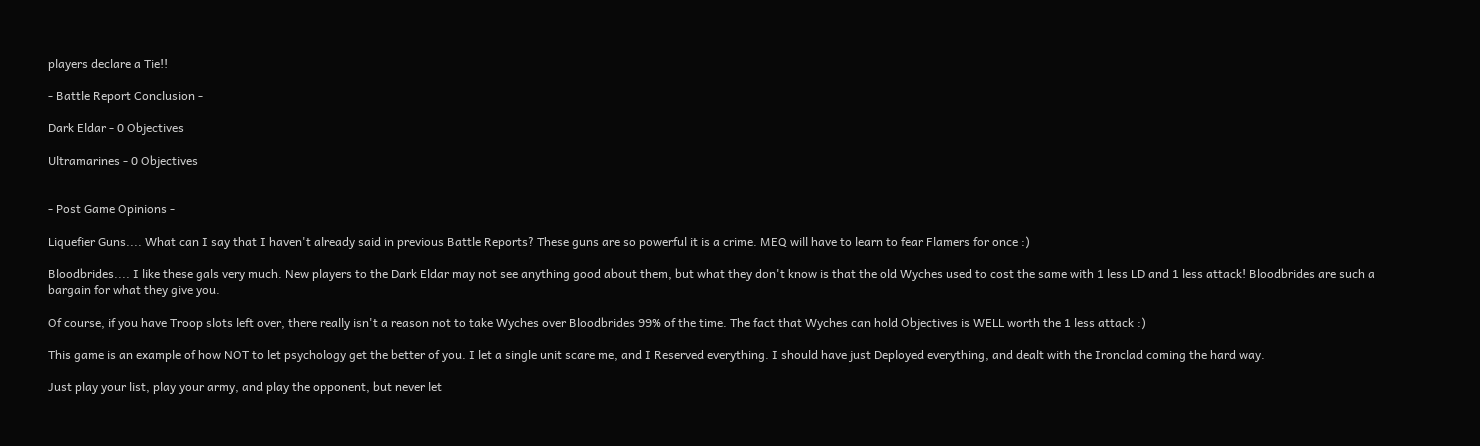players declare a Tie!!

- Battle Report Conclusion -

Dark Eldar - 0 Objectives

Ultramarines - 0 Objectives


- Post Game Opinions -

Liquefier Guns.... What can I say that I haven't already said in previous Battle Reports? These guns are so powerful it is a crime. MEQ will have to learn to fear Flamers for once :)

Bloodbrides.... I like these gals very much. New players to the Dark Eldar may not see anything good about them, but what they don't know is that the old Wyches used to cost the same with 1 less LD and 1 less attack! Bloodbrides are such a bargain for what they give you.

Of course, if you have Troop slots left over, there really isn't a reason not to take Wyches over Bloodbrides 99% of the time. The fact that Wyches can hold Objectives is WELL worth the 1 less attack :)

This game is an example of how NOT to let psychology get the better of you. I let a single unit scare me, and I Reserved everything. I should have just Deployed everything, and dealt with the Ironclad coming the hard way.

Just play your list, play your army, and play the opponent, but never let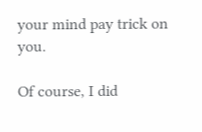your mind pay trick on you.

Of course, I did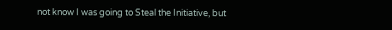not know I was going to Steal the Initiative, but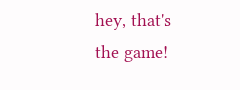hey, that's the game!